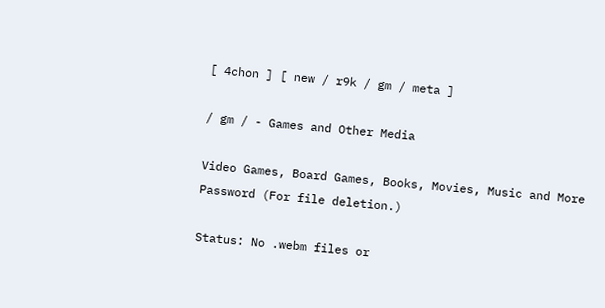[ 4chon ] [ new / r9k / gm / meta ]

/ gm / - Games and Other Media

Video Games, Board Games, Books, Movies, Music and More
Password (For file deletion.)

Status: No .webm files or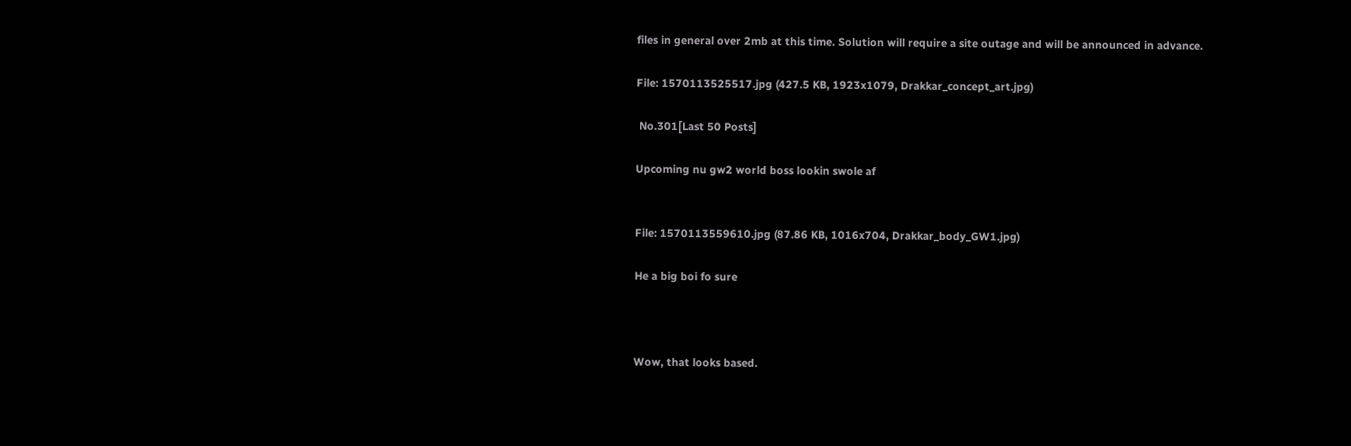files in general over 2mb at this time. Solution will require a site outage and will be announced in advance.

File: 1570113525517.jpg (427.5 KB, 1923x1079, Drakkar_concept_art.jpg)

 No.301[Last 50 Posts]

Upcoming nu gw2 world boss lookin swole af


File: 1570113559610.jpg (87.86 KB, 1016x704, Drakkar_body_GW1.jpg)

He a big boi fo sure



Wow, that looks based.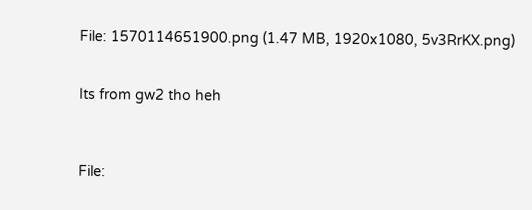File: 1570114651900.png (1.47 MB, 1920x1080, 5v3RrKX.png)


Its from gw2 tho heh



File: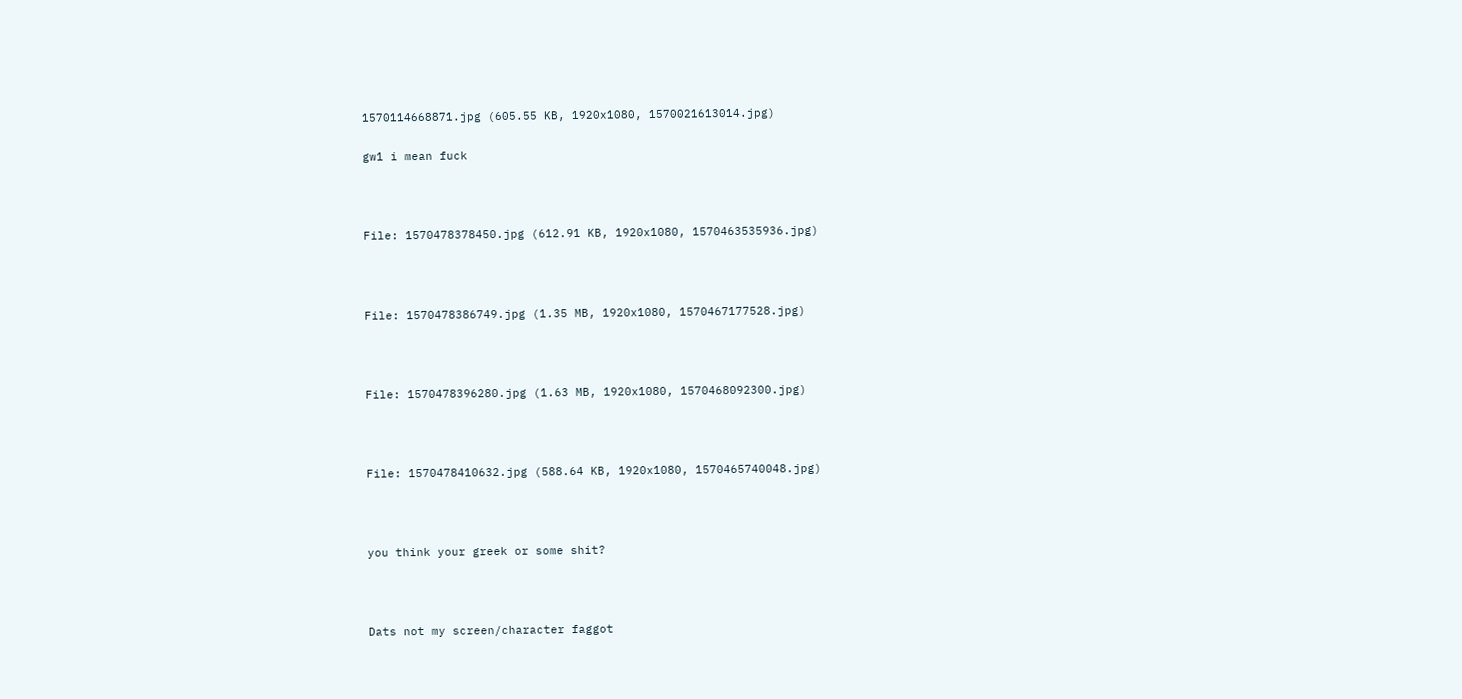1570114668871.jpg (605.55 KB, 1920x1080, 1570021613014.jpg)

gw1 i mean fuck



File: 1570478378450.jpg (612.91 KB, 1920x1080, 1570463535936.jpg)



File: 1570478386749.jpg (1.35 MB, 1920x1080, 1570467177528.jpg)



File: 1570478396280.jpg (1.63 MB, 1920x1080, 1570468092300.jpg)



File: 1570478410632.jpg (588.64 KB, 1920x1080, 1570465740048.jpg)



you think your greek or some shit?



Dats not my screen/character faggot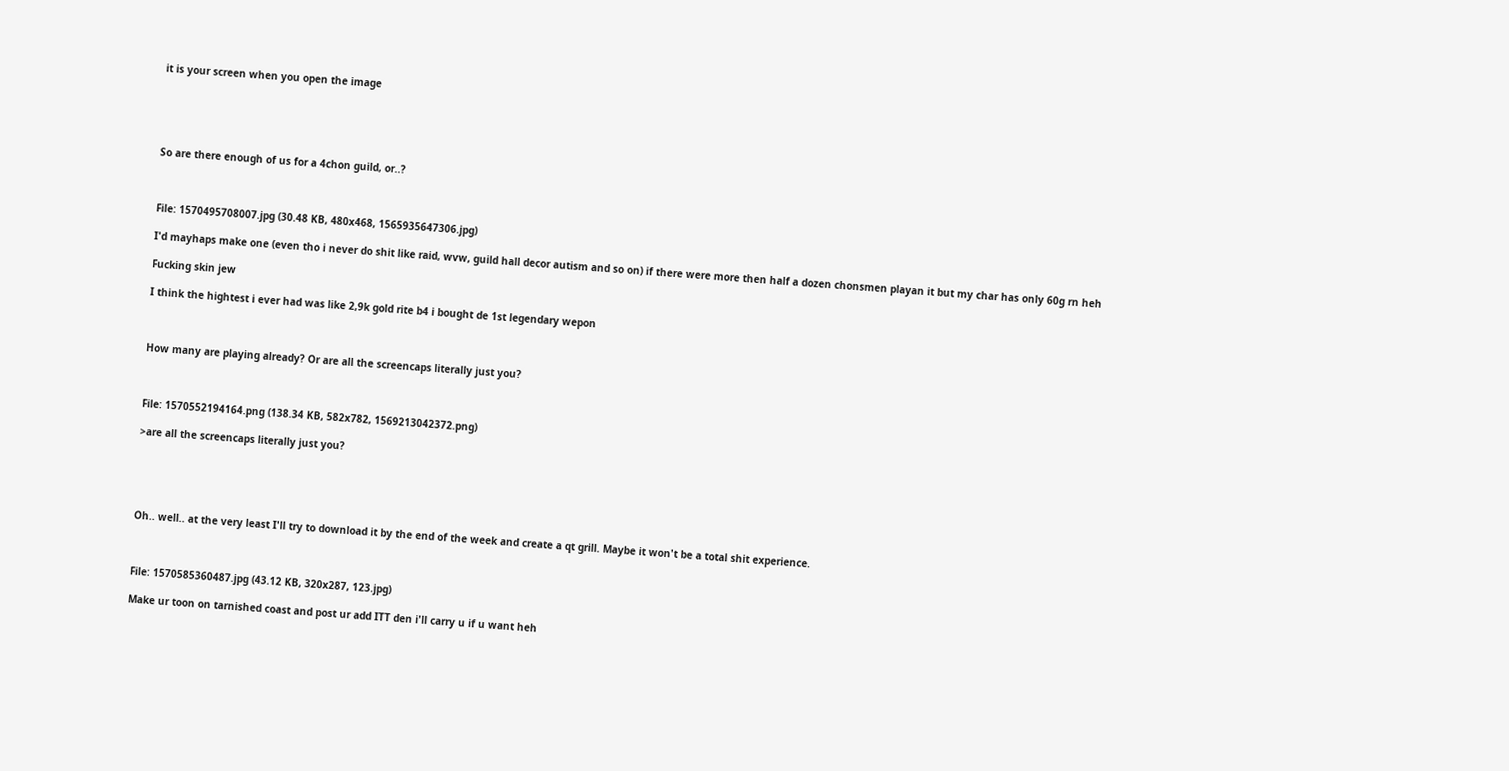it is your screen when you open the image





So are there enough of us for a 4chon guild, or..?



File: 1570495708007.jpg (30.48 KB, 480x468, 1565935647306.jpg)

I'd mayhaps make one (even tho i never do shit like raid, wvw, guild hall decor autism and so on) if there were more then half a dozen chonsmen playan it but my char has only 60g rn heh

Fucking skin jew

I think the hightest i ever had was like 2,9k gold rite b4 i bought de 1st legendary wepon



How many are playing already? Or are all the screencaps literally just you?



File: 1570552194164.png (138.34 KB, 582x782, 1569213042372.png)

>are all the screencaps literally just you?





Oh.. well.. at the very least I'll try to download it by the end of the week and create a qt grill. Maybe it won't be a total shit experience.



File: 1570585360487.jpg (43.12 KB, 320x287, 123.jpg)

Make ur toon on tarnished coast and post ur add ITT den i'll carry u if u want heh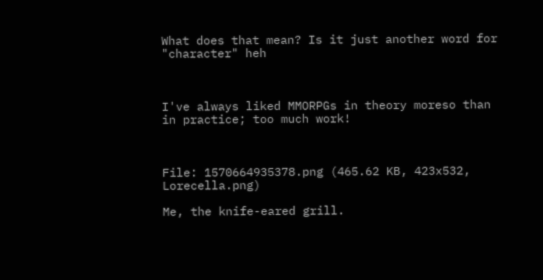What does that mean? Is it just another word for "character" heh



I've always liked MMORPGs in theory moreso than in practice; too much work!



File: 1570664935378.png (465.62 KB, 423x532, Lorecella.png)

Me, the knife-eared grill.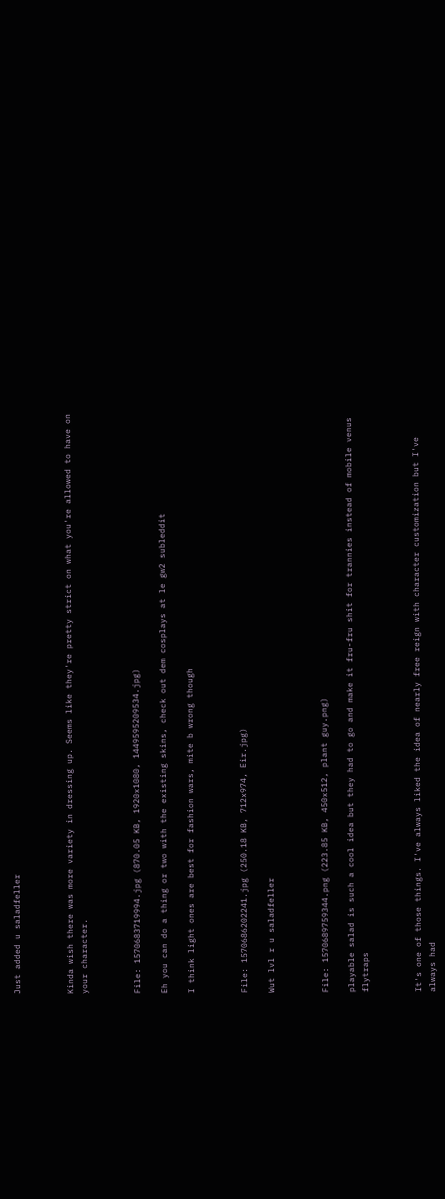Just added u saladfeller



Kinda wish there was more variety in dressing up. Seems like they're pretty strict on what you're allowed to have on your character.



File: 1570683719994.jpg (870.05 KB, 1920x1080, 1449595209534.jpg)

Eh you can do a thing or two with the existing skins, check out dem cosplays at le gw2 subleddit

I think light ones are best for fashion wars, mite b wrong though



File: 1570686202241.jpg (250.18 KB, 712x974, Eir.jpg)

Wut lvl r u saladfeller



File: 1570689759344.png (223.85 KB, 450x512, plant guy.png)

playable salad is such a cool idea but they had to go and make it fru-fru shit for trannies instead of mobile venus flytraps



It's one of those things. I've always liked the idea of nearly free reign with character customization but I've always had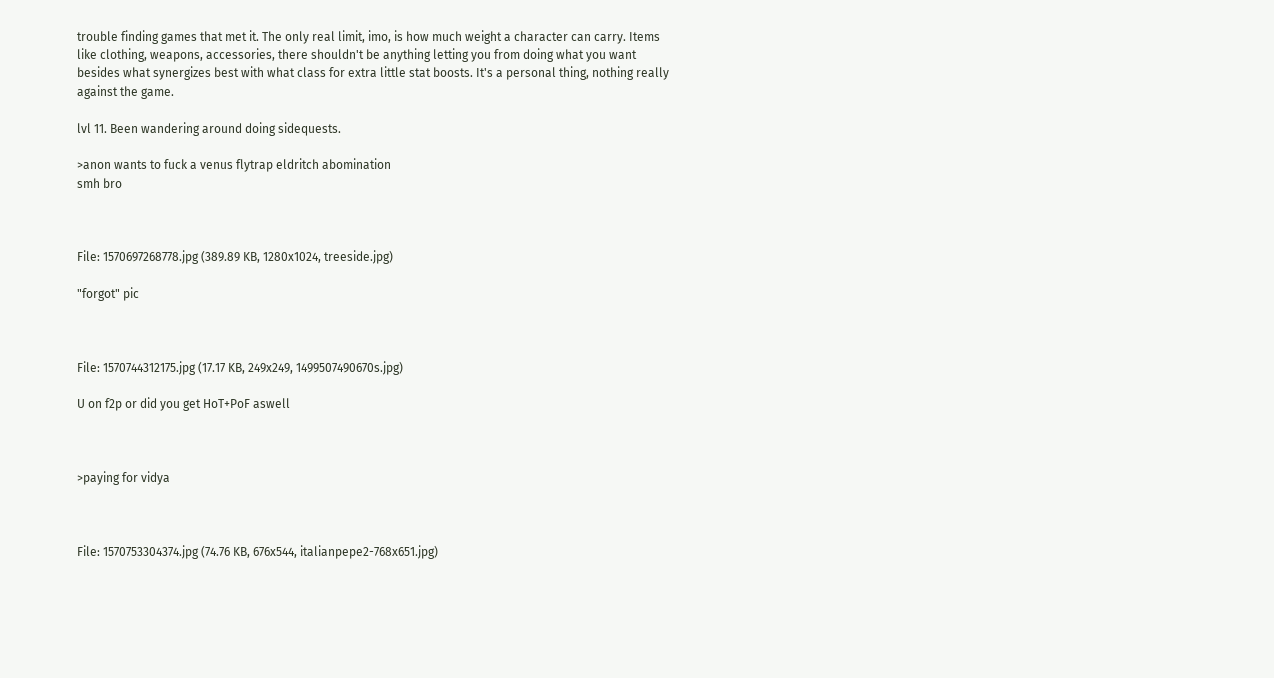trouble finding games that met it. The only real limit, imo, is how much weight a character can carry. Items like clothing, weapons, accessories, there shouldn't be anything letting you from doing what you want besides what synergizes best with what class for extra little stat boosts. It's a personal thing, nothing really against the game.

lvl 11. Been wandering around doing sidequests.

>anon wants to fuck a venus flytrap eldritch abomination
smh bro



File: 1570697268778.jpg (389.89 KB, 1280x1024, treeside.jpg)

"forgot" pic



File: 1570744312175.jpg (17.17 KB, 249x249, 1499507490670s.jpg)

U on f2p or did you get HoT+PoF aswell



>paying for vidya



File: 1570753304374.jpg (74.76 KB, 676x544, italianpepe2-768x651.jpg)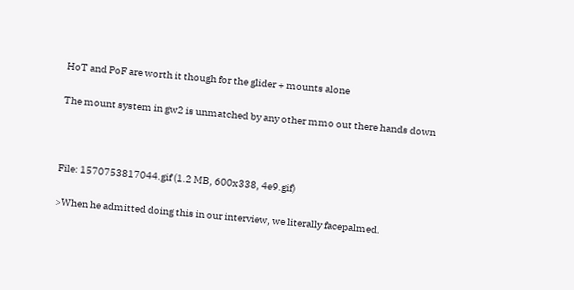HoT and PoF are worth it though for the glider + mounts alone

The mount system in gw2 is unmatched by any other mmo out there hands down



File: 1570753817044.gif (1.2 MB, 600x338, 4e9.gif)

>When he admitted doing this in our interview, we literally facepalmed.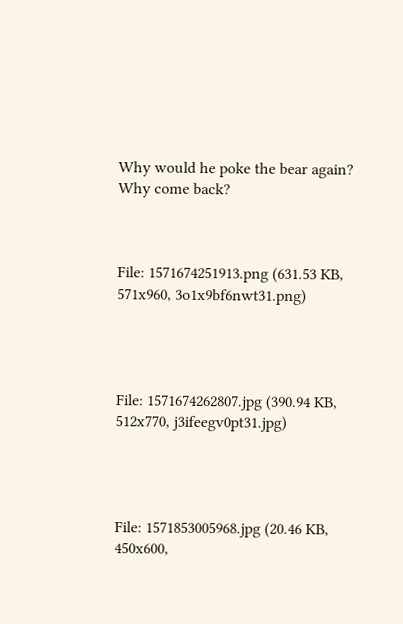Why would he poke the bear again? Why come back?



File: 1571674251913.png (631.53 KB, 571x960, 3o1x9bf6nwt31.png)




File: 1571674262807.jpg (390.94 KB, 512x770, j3ifeegv0pt31.jpg)




File: 1571853005968.jpg (20.46 KB, 450x600,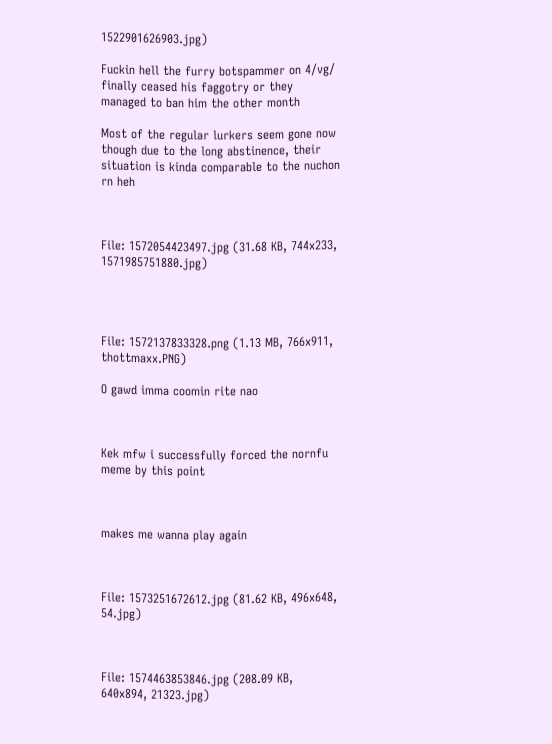1522901626903.jpg)

Fuckin hell the furry botspammer on 4/vg/ finally ceased his faggotry or they managed to ban him the other month

Most of the regular lurkers seem gone now though due to the long abstinence, their situation is kinda comparable to the nuchon rn heh



File: 1572054423497.jpg (31.68 KB, 744x233, 1571985751880.jpg)




File: 1572137833328.png (1.13 MB, 766x911, thottmaxx.PNG)

O gawd imma coomin rite nao



Kek mfw i successfully forced the nornfu meme by this point



makes me wanna play again



File: 1573251672612.jpg (81.62 KB, 496x648, 54.jpg)



File: 1574463853846.jpg (208.09 KB, 640x894, 21323.jpg)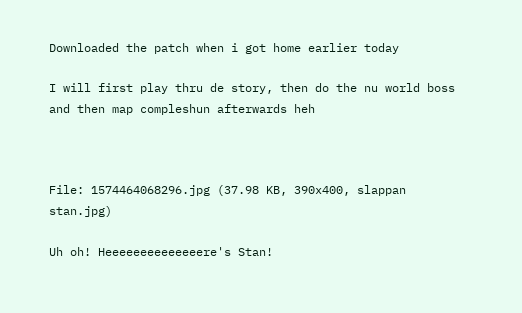Downloaded the patch when i got home earlier today

I will first play thru de story, then do the nu world boss and then map compleshun afterwards heh



File: 1574464068296.jpg (37.98 KB, 390x400, slappan stan.jpg)

Uh oh! Heeeeeeeeeeeeeere's Stan!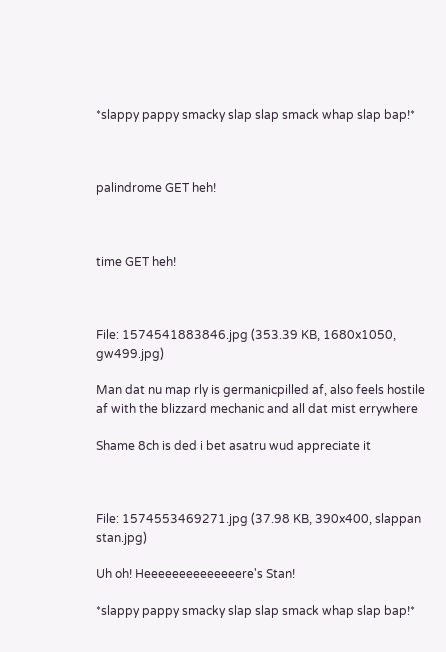*slappy pappy smacky slap slap smack whap slap bap!*



palindrome GET heh!



time GET heh!



File: 1574541883846.jpg (353.39 KB, 1680x1050, gw499.jpg)

Man dat nu map rly is germanicpilled af, also feels hostile af with the blizzard mechanic and all dat mist errywhere

Shame 8ch is ded i bet asatru wud appreciate it



File: 1574553469271.jpg (37.98 KB, 390x400, slappan stan.jpg)

Uh oh! Heeeeeeeeeeeeeere's Stan!

*slappy pappy smacky slap slap smack whap slap bap!*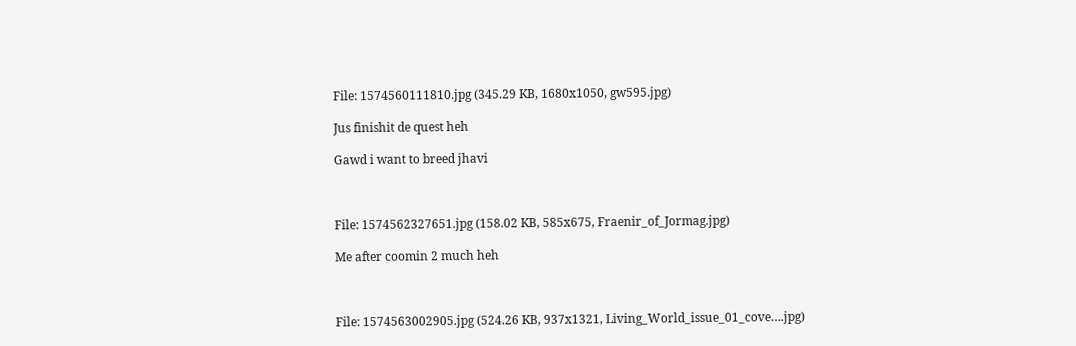File: 1574560111810.jpg (345.29 KB, 1680x1050, gw595.jpg)

Jus finishit de quest heh

Gawd i want to breed jhavi



File: 1574562327651.jpg (158.02 KB, 585x675, Fraenir_of_Jormag.jpg)

Me after coomin 2 much heh



File: 1574563002905.jpg (524.26 KB, 937x1321, Living_World_issue_01_cove….jpg)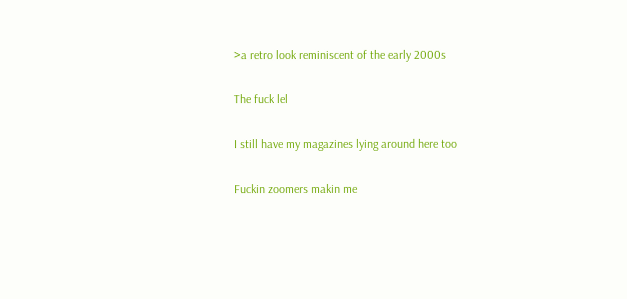>a retro look reminiscent of the early 2000s

The fuck lel

I still have my magazines lying around here too

Fuckin zoomers makin me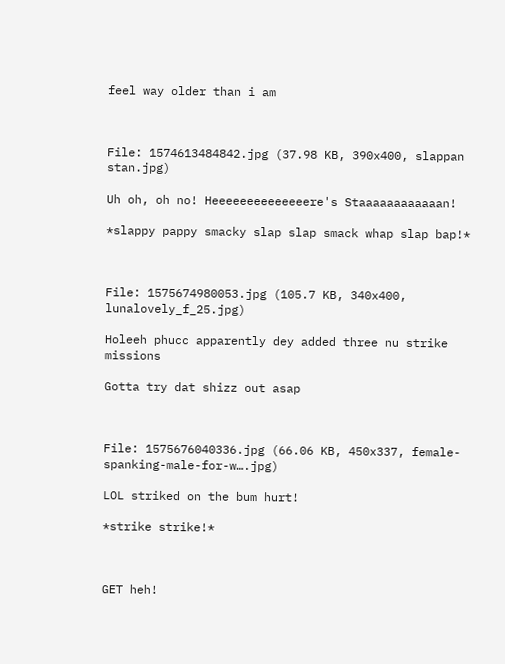feel way older than i am



File: 1574613484842.jpg (37.98 KB, 390x400, slappan stan.jpg)

Uh oh, oh no! Heeeeeeeeeeeeeere's Staaaaaaaaaaaan!

*slappy pappy smacky slap slap smack whap slap bap!*



File: 1575674980053.jpg (105.7 KB, 340x400, lunalovely_f_25.jpg)

Holeeh phucc apparently dey added three nu strike missions

Gotta try dat shizz out asap



File: 1575676040336.jpg (66.06 KB, 450x337, female-spanking-male-for-w….jpg)

LOL striked on the bum hurt!

*strike strike!*



GET heh!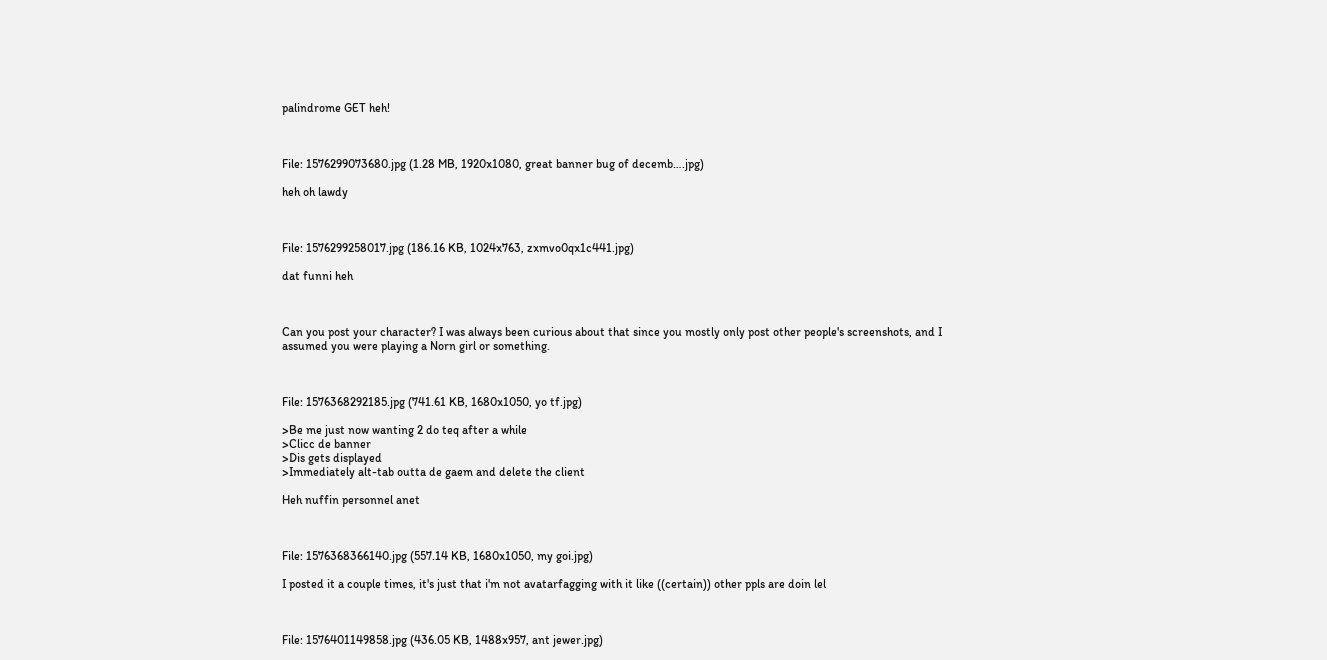palindrome GET heh!



File: 1576299073680.jpg (1.28 MB, 1920x1080, great banner bug of decemb….jpg)

heh oh lawdy



File: 1576299258017.jpg (186.16 KB, 1024x763, zxmvo0qx1c441.jpg)

dat funni heh



Can you post your character? I was always been curious about that since you mostly only post other people's screenshots, and I assumed you were playing a Norn girl or something.



File: 1576368292185.jpg (741.61 KB, 1680x1050, yo tf.jpg)

>Be me just now wanting 2 do teq after a while
>Clicc de banner
>Dis gets displayed
>Immediately alt-tab outta de gaem and delete the client

Heh nuffin personnel anet



File: 1576368366140.jpg (557.14 KB, 1680x1050, my goi.jpg)

I posted it a couple times, it's just that i'm not avatarfagging with it like ((certain)) other ppls are doin lel



File: 1576401149858.jpg (436.05 KB, 1488x957, ant jewer.jpg)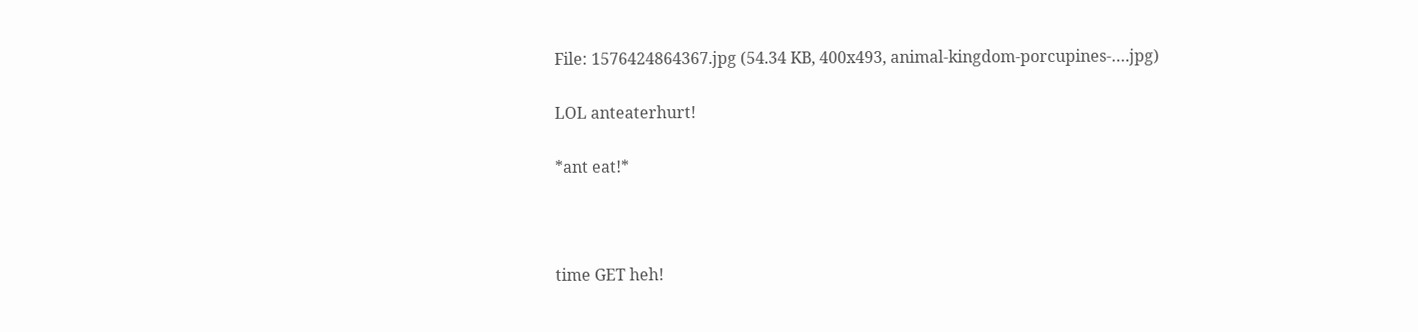File: 1576424864367.jpg (54.34 KB, 400x493, animal-kingdom-porcupines-….jpg)

LOL anteaterhurt!

*ant eat!*



time GET heh!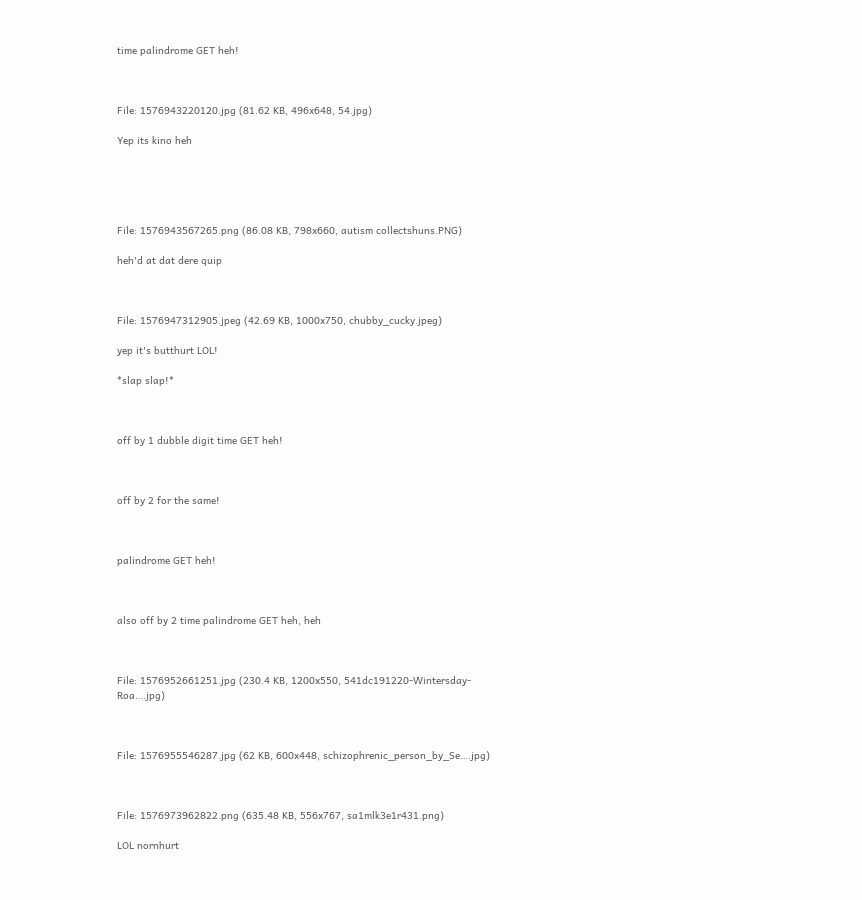time palindrome GET heh!



File: 1576943220120.jpg (81.62 KB, 496x648, 54.jpg)

Yep its kino heh





File: 1576943567265.png (86.08 KB, 798x660, autism collectshuns.PNG)

heh'd at dat dere quip



File: 1576947312905.jpeg (42.69 KB, 1000x750, chubby_cucky.jpeg)

yep it's butthurt LOL!

*slap slap!*



off by 1 dubble digit time GET heh!



off by 2 for the same!



palindrome GET heh!



also off by 2 time palindrome GET heh, heh



File: 1576952661251.jpg (230.4 KB, 1200x550, 541dc191220-Wintersday-Roa….jpg)



File: 1576955546287.jpg (62 KB, 600x448, schizophrenic_person_by_Se….jpg)



File: 1576973962822.png (635.48 KB, 556x767, sa1mlk3e1r431.png)

LOL nornhurt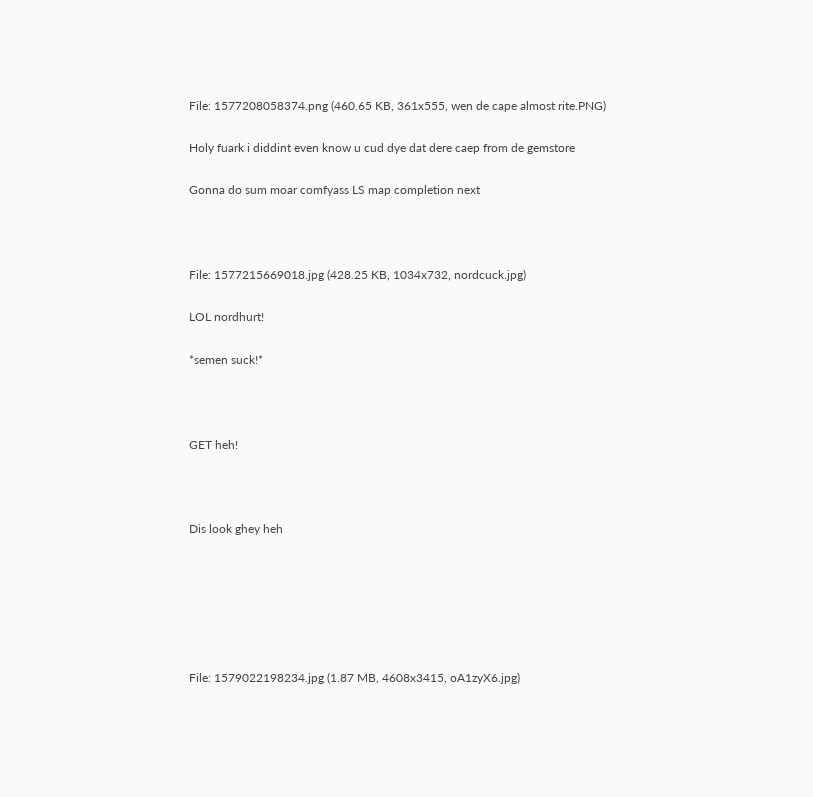File: 1577208058374.png (460.65 KB, 361x555, wen de cape almost rite.PNG)

Holy fuark i diddint even know u cud dye dat dere caep from de gemstore

Gonna do sum moar comfyass LS map completion next



File: 1577215669018.jpg (428.25 KB, 1034x732, nordcuck.jpg)

LOL nordhurt!

*semen suck!*



GET heh!



Dis look ghey heh






File: 1579022198234.jpg (1.87 MB, 4608x3415, oA1zyX6.jpg)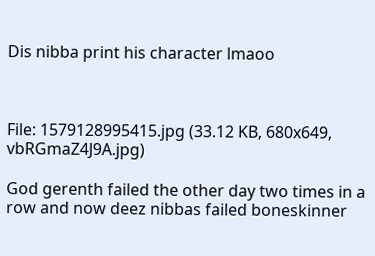Dis nibba print his character lmaoo



File: 1579128995415.jpg (33.12 KB, 680x649, vbRGmaZ4J9A.jpg)

God gerenth failed the other day two times in a row and now deez nibbas failed boneskinner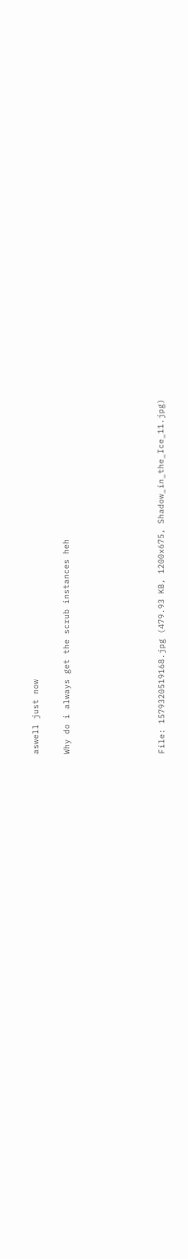aswell just now

Why do i always get the scrub instances heh





File: 1579320519168.jpg (479.93 KB, 1200x675, Shadow_in_the_Ice_11.jpg)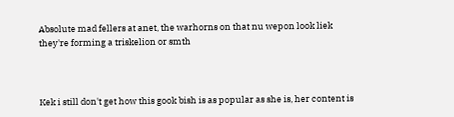Absolute mad fellers at anet, the warhorns on that nu wepon look liek they're forming a triskelion or smth



Kek i still don't get how this gook bish is as popular as she is, her content is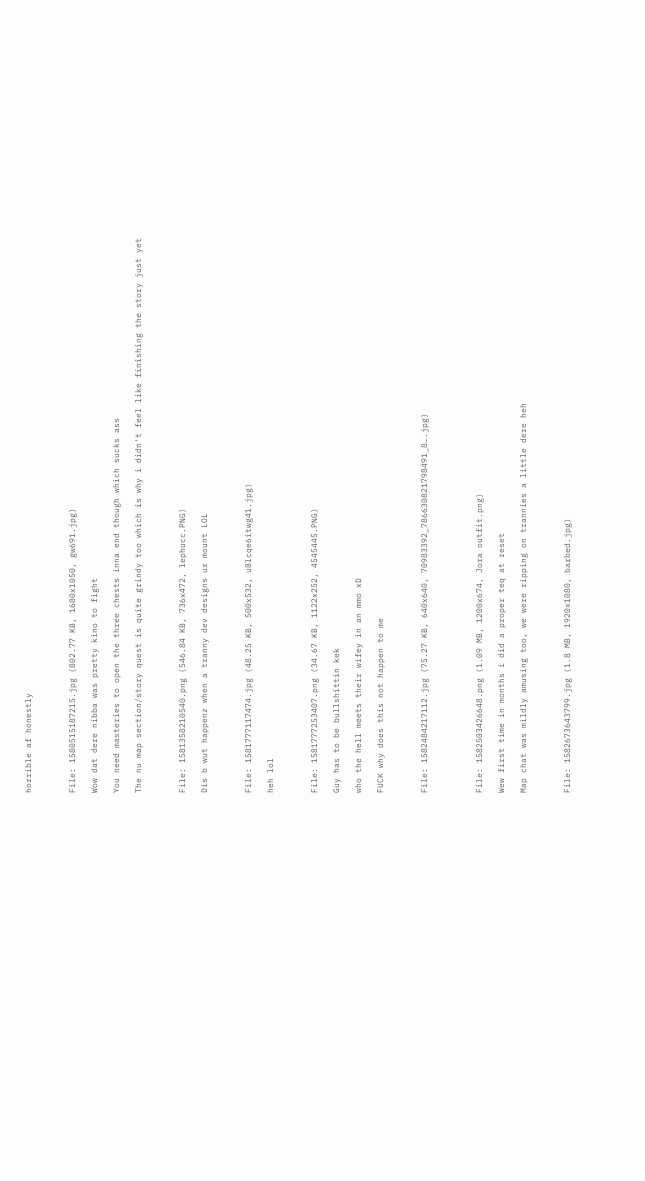horrible af honestly



File: 1580515187215.jpg (802.77 KB, 1680x1050, gw691.jpg)

Wow dat dere nibba was pretty kino to fight

You need masteries to open the three chests inna end though which sucks ass

The nu map section/story quest is quite grindy too which is why i didn't feel like finishing the story just yet



File: 1581358210540.png (546.84 KB, 736x472, lephucc.PNG)

Dis b wut happenz when a tranny dev designs ur mount LOL



File: 1581777117474.jpg (48.25 KB, 500x532, u8lcqe6itwg41.jpg)

heh lol



File: 1581777253407.png (34.67 KB, 1122x252, 4545445.PNG)

Guy has to be bullshittin kek

who the hell meets their wifey in an mmo xD

FUCK why does this not happen to me



File: 1582484217112.jpg (75.27 KB, 640x640, 70983392_786630821798491_8….jpg)




File: 1582503426648.png (1.09 MB, 1200x674, Jora outfit.png)

Wew first time in months i did a proper teq at reset

Map chat was mildly amusing too, we were ripping on trannies a little dere heh



File: 1582673643799.jpg (1.8 MB, 1920x1080, barbed.jpg)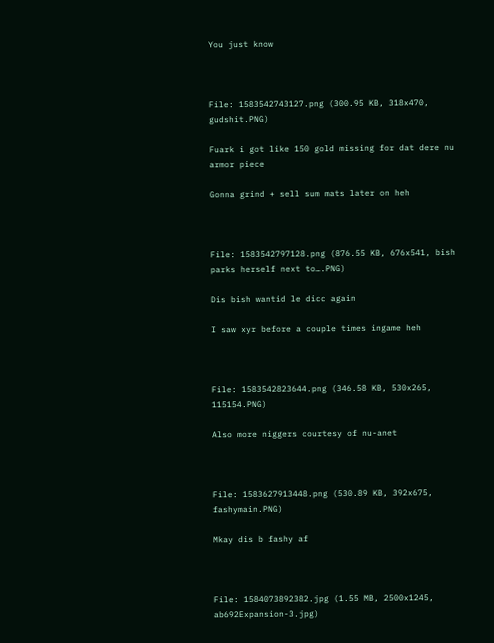You just know



File: 1583542743127.png (300.95 KB, 318x470, gudshit.PNG)

Fuark i got like 150 gold missing for dat dere nu armor piece

Gonna grind + sell sum mats later on heh



File: 1583542797128.png (876.55 KB, 676x541, bish parks herself next to….PNG)

Dis bish wantid le dicc again

I saw xyr before a couple times ingame heh



File: 1583542823644.png (346.58 KB, 530x265, 115154.PNG)

Also more niggers courtesy of nu-anet



File: 1583627913448.png (530.89 KB, 392x675, fashymain.PNG)

Mkay dis b fashy af



File: 1584073892382.jpg (1.55 MB, 2500x1245, ab692Expansion-3.jpg)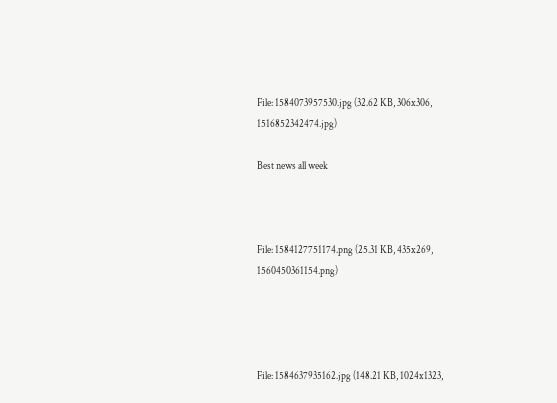File: 1584073957530.jpg (32.62 KB, 306x306, 1516852342474.jpg)

Best news all week



File: 1584127751174.png (25.31 KB, 435x269, 1560450361154.png)




File: 1584637935162.jpg (148.21 KB, 1024x1323,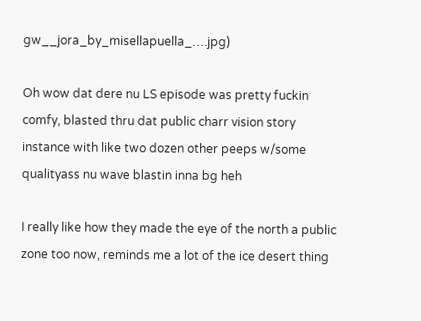gw__jora_by_misellapuella_….jpg)

Oh wow dat dere nu LS episode was pretty fuckin comfy, blasted thru dat public charr vision story instance with like two dozen other peeps w/some qualityass nu wave blastin inna bg heh

I really like how they made the eye of the north a public zone too now, reminds me a lot of the ice desert thing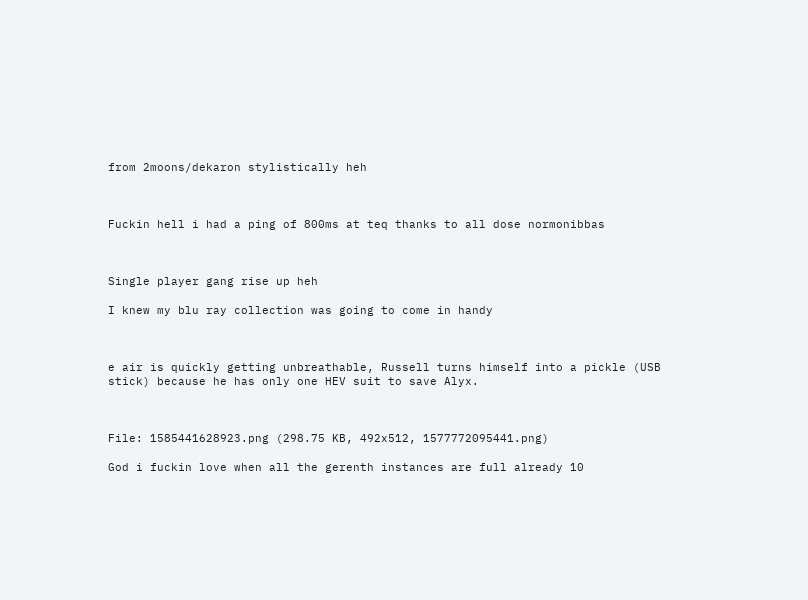from 2moons/dekaron stylistically heh



Fuckin hell i had a ping of 800ms at teq thanks to all dose normonibbas



Single player gang rise up heh

I knew my blu ray collection was going to come in handy



e air is quickly getting unbreathable, Russell turns himself into a pickle (USB stick) because he has only one HEV suit to save Alyx.



File: 1585441628923.png (298.75 KB, 492x512, 1577772095441.png)

God i fuckin love when all the gerenth instances are full already 10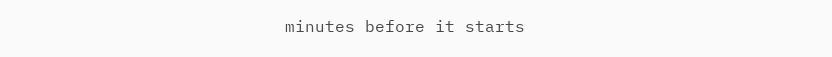minutes before it starts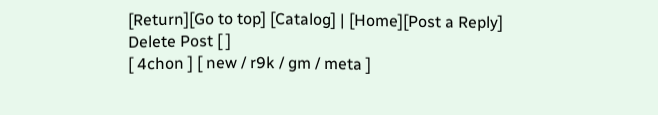[Return][Go to top] [Catalog] | [Home][Post a Reply]
Delete Post [ ]
[ 4chon ] [ new / r9k / gm / meta ]